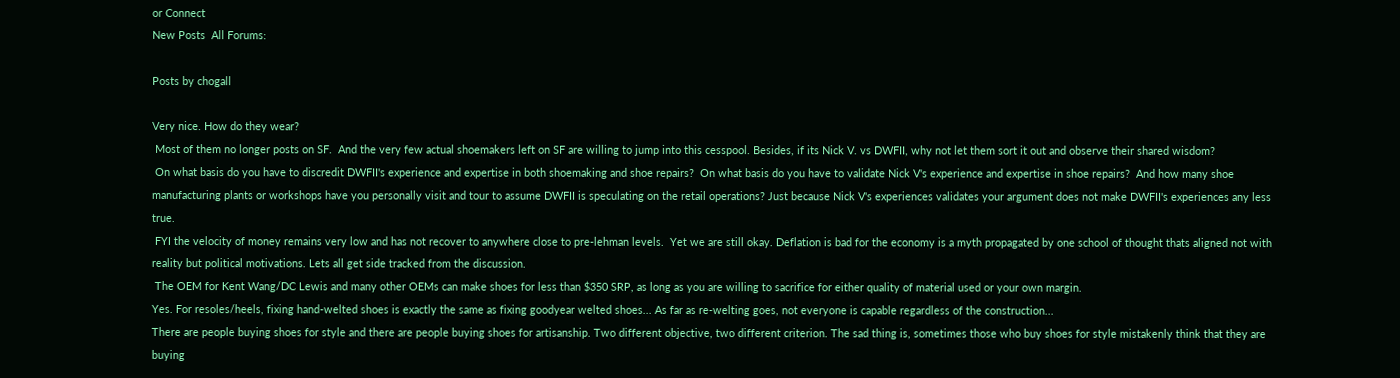or Connect
New Posts  All Forums:

Posts by chogall

Very nice. How do they wear?
 Most of them no longer posts on SF.  And the very few actual shoemakers left on SF are willing to jump into this cesspool. Besides, if its Nick V. vs DWFII, why not let them sort it out and observe their shared wisdom?
 On what basis do you have to discredit DWFII's experience and expertise in both shoemaking and shoe repairs?  On what basis do you have to validate Nick V's experience and expertise in shoe repairs?  And how many shoe manufacturing plants or workshops have you personally visit and tour to assume DWFII is speculating on the retail operations? Just because Nick V's experiences validates your argument does not make DWFII's experiences any less true.
 FYI the velocity of money remains very low and has not recover to anywhere close to pre-lehman levels.  Yet we are still okay. Deflation is bad for the economy is a myth propagated by one school of thought thats aligned not with reality but political motivations. Lets all get side tracked from the discussion.
 The OEM for Kent Wang/DC Lewis and many other OEMs can make shoes for less than $350 SRP, as long as you are willing to sacrifice for either quality of material used or your own margin.
Yes. For resoles/heels, fixing hand-welted shoes is exactly the same as fixing goodyear welted shoes... As far as re-welting goes, not everyone is capable regardless of the construction...
There are people buying shoes for style and there are people buying shoes for artisanship. Two different objective, two different criterion. The sad thing is, sometimes those who buy shoes for style mistakenly think that they are buying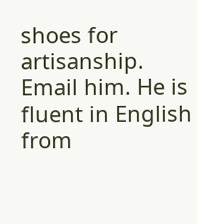shoes for artisanship.
Email him. He is fluent in English from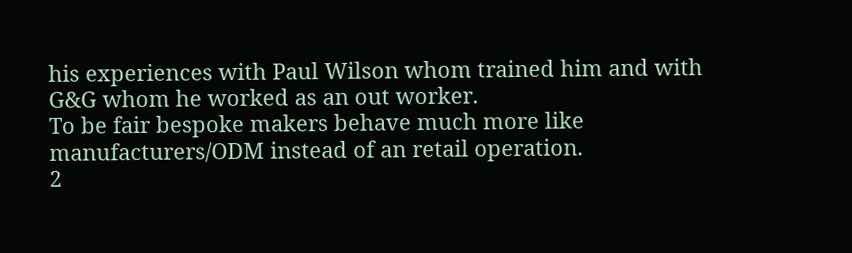his experiences with Paul Wilson whom trained him and with G&G whom he worked as an out worker.
To be fair bespoke makers behave much more like manufacturers/ODM instead of an retail operation.
2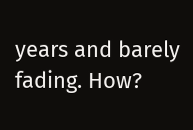years and barely fading. How?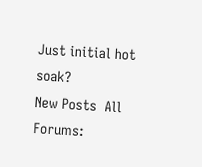Just initial hot soak?
New Posts  All Forums: